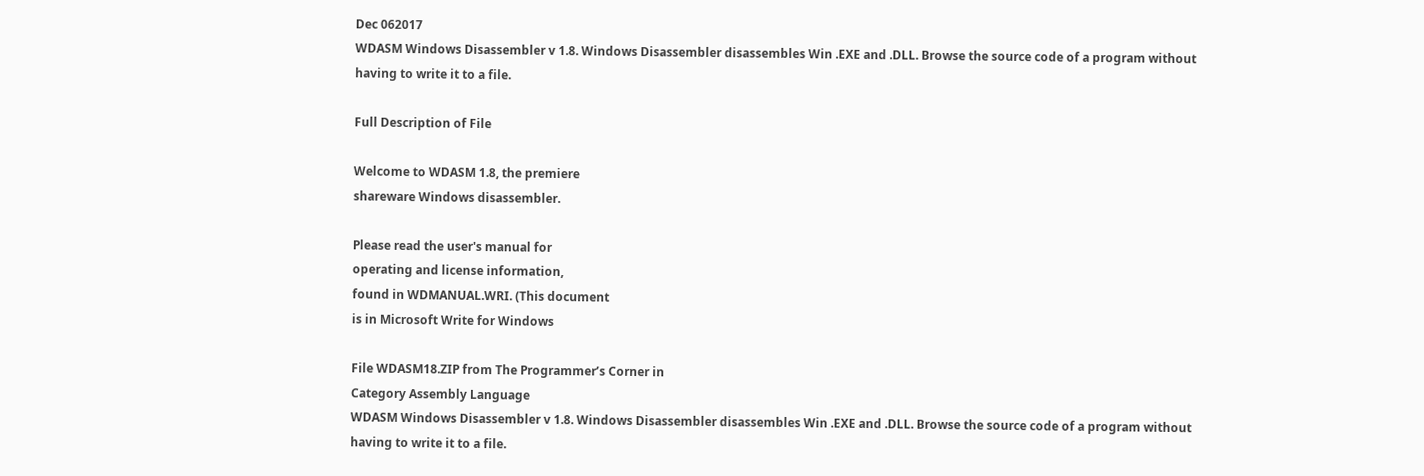Dec 062017
WDASM Windows Disassembler v 1.8. Windows Disassembler disassembles Win .EXE and .DLL. Browse the source code of a program without having to write it to a file.

Full Description of File

Welcome to WDASM 1.8, the premiere
shareware Windows disassembler.

Please read the user's manual for
operating and license information,
found in WDMANUAL.WRI. (This document
is in Microsoft Write for Windows

File WDASM18.ZIP from The Programmer’s Corner in
Category Assembly Language
WDASM Windows Disassembler v 1.8. Windows Disassembler disassembles Win .EXE and .DLL. Browse the source code of a program without having to write it to a file.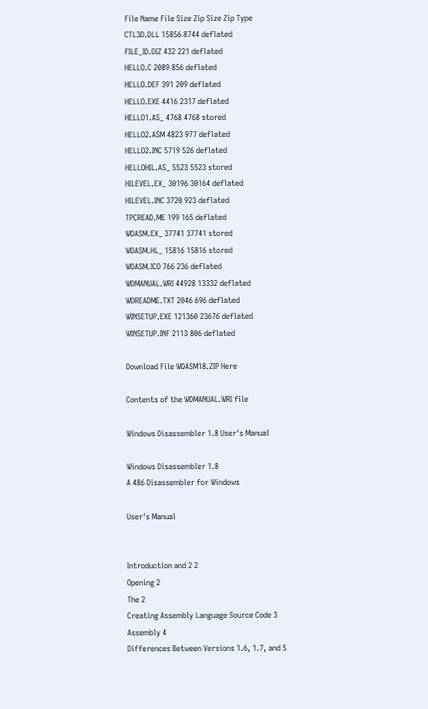File Name File Size Zip Size Zip Type
CTL3D.DLL 15856 8744 deflated
FILE_ID.DIZ 432 221 deflated
HELLO.C 2089 856 deflated
HELLO.DEF 391 209 deflated
HELLO.EXE 4416 2317 deflated
HELLO1.AS_ 4768 4768 stored
HELLO2.ASM 4823 977 deflated
HELLO2.INC 5719 526 deflated
HELLOHIL.AS_ 5523 5523 stored
HILEVEL.EX_ 30196 30164 deflated
HILEVEL.INC 3720 923 deflated
TPCREAD.ME 199 165 deflated
WDASM.EX_ 37741 37741 stored
WDASM.HL_ 15816 15816 stored
WDASM.ICO 766 236 deflated
WDMANUAL.WRI 44928 13332 deflated
WDREADME.TXT 2046 696 deflated
WINSETUP.EXE 121360 23676 deflated
WINSETUP.INF 2113 806 deflated

Download File WDASM18.ZIP Here

Contents of the WDMANUAL.WRI file

Windows Disassembler 1.8 User's Manual

Windows Disassembler 1.8
A 486 Disassembler for Windows

User's Manual


Introduction and 2 2
Opening 2
The 2
Creating Assembly Language Source Code 3
Assembly 4
Differences Between Versions 1.6, 1.7, and 5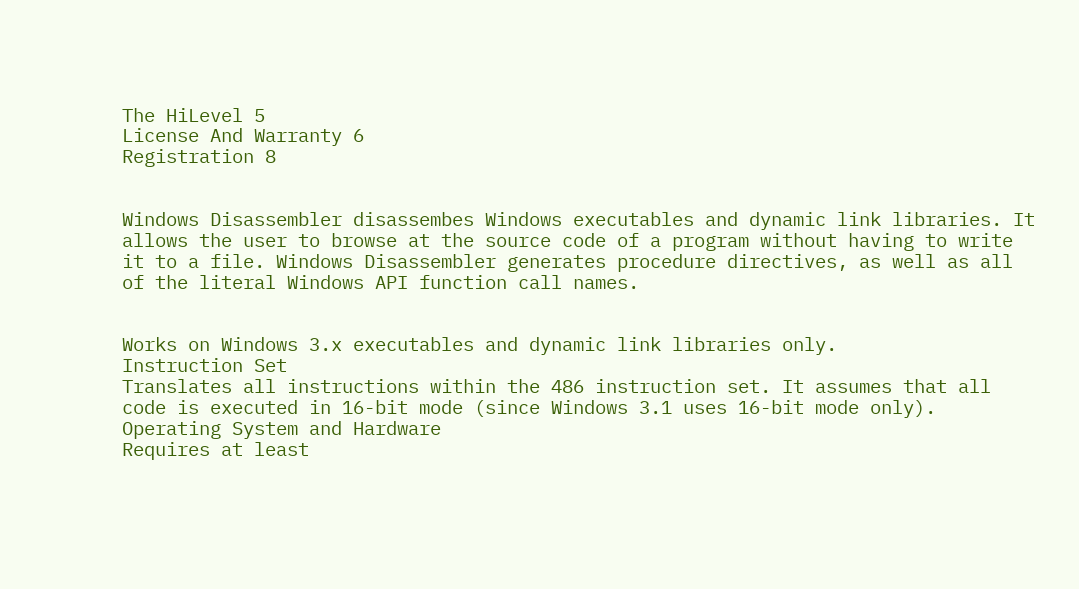The HiLevel 5
License And Warranty 6
Registration 8


Windows Disassembler disassembes Windows executables and dynamic link libraries. It allows the user to browse at the source code of a program without having to write it to a file. Windows Disassembler generates procedure directives, as well as all of the literal Windows API function call names.


Works on Windows 3.x executables and dynamic link libraries only.
Instruction Set
Translates all instructions within the 486 instruction set. It assumes that all code is executed in 16-bit mode (since Windows 3.1 uses 16-bit mode only).
Operating System and Hardware
Requires at least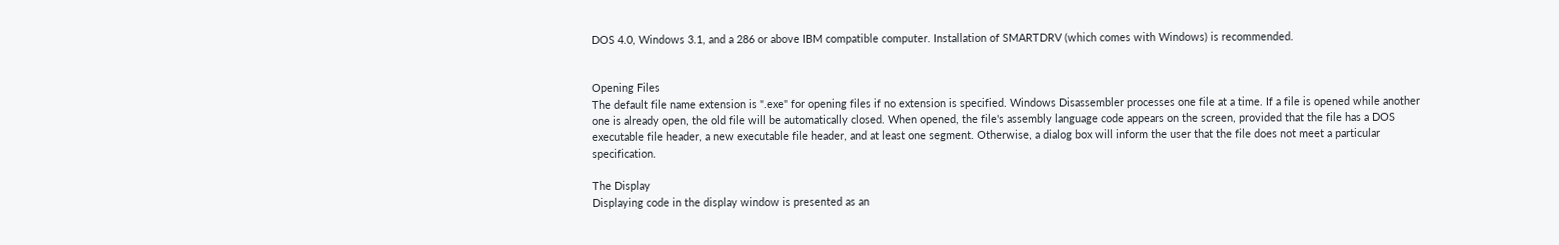DOS 4.0, Windows 3.1, and a 286 or above IBM compatible computer. Installation of SMARTDRV (which comes with Windows) is recommended.


Opening Files
The default file name extension is ".exe" for opening files if no extension is specified. Windows Disassembler processes one file at a time. If a file is opened while another one is already open, the old file will be automatically closed. When opened, the file's assembly language code appears on the screen, provided that the file has a DOS executable file header, a new executable file header, and at least one segment. Otherwise, a dialog box will inform the user that the file does not meet a particular specification.

The Display
Displaying code in the display window is presented as an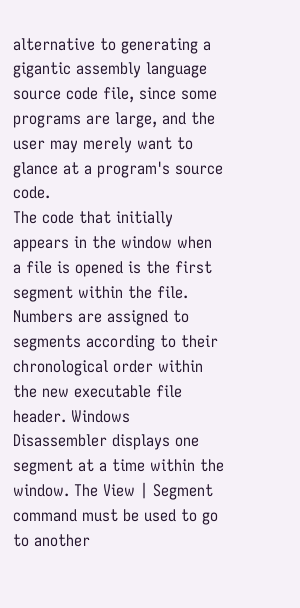alternative to generating a gigantic assembly language source code file, since some programs are large, and the user may merely want to glance at a program's source code.
The code that initially appears in the window when a file is opened is the first segment within the file. Numbers are assigned to segments according to their chronological order within the new executable file header. Windows Disassembler displays one segment at a time within the window. The View | Segment command must be used to go to another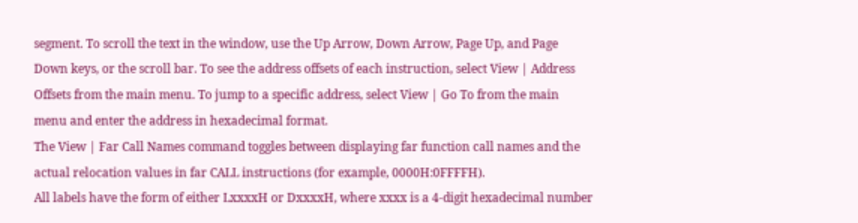segment. To scroll the text in the window, use the Up Arrow, Down Arrow, Page Up, and Page Down keys, or the scroll bar. To see the address offsets of each instruction, select View | Address Offsets from the main menu. To jump to a specific address, select View | Go To from the main menu and enter the address in hexadecimal format.
The View | Far Call Names command toggles between displaying far function call names and the actual relocation values in far CALL instructions (for example, 0000H:0FFFFH).
All labels have the form of either LxxxxH or DxxxxH, where xxxx is a 4-digit hexadecimal number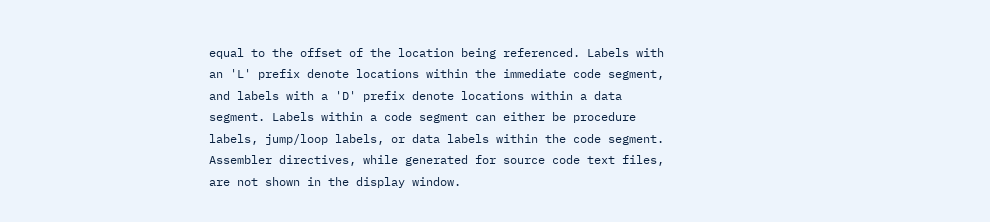equal to the offset of the location being referenced. Labels with an 'L' prefix denote locations within the immediate code segment, and labels with a 'D' prefix denote locations within a data segment. Labels within a code segment can either be procedure labels, jump/loop labels, or data labels within the code segment. Assembler directives, while generated for source code text files, are not shown in the display window.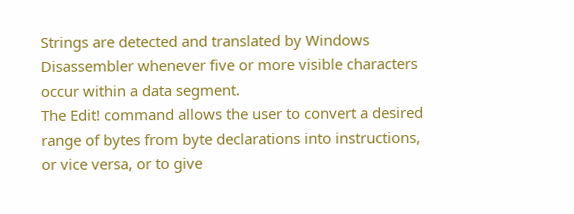Strings are detected and translated by Windows Disassembler whenever five or more visible characters occur within a data segment.
The Edit! command allows the user to convert a desired range of bytes from byte declarations into instructions, or vice versa, or to give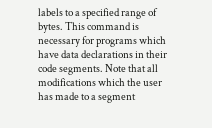labels to a specified range of bytes. This command is necessary for programs which have data declarations in their code segments. Note that all modifications which the user has made to a segment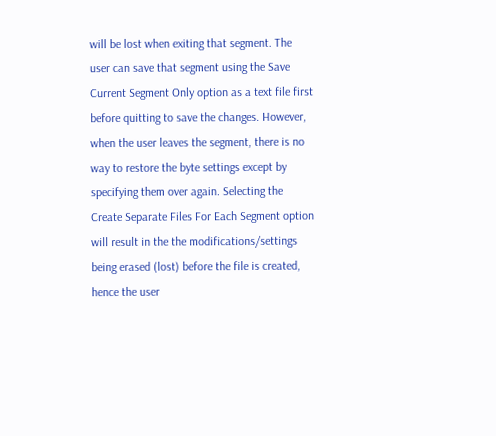will be lost when exiting that segment. The user can save that segment using the Save Current Segment Only option as a text file first before quitting to save the changes. However, when the user leaves the segment, there is no way to restore the byte settings except by specifying them over again. Selecting the Create Separate Files For Each Segment option will result in the the modifications/settings being erased (lost) before the file is created, hence the user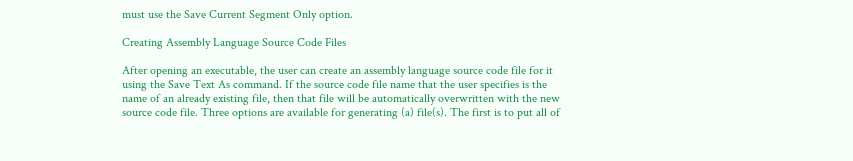must use the Save Current Segment Only option.

Creating Assembly Language Source Code Files

After opening an executable, the user can create an assembly language source code file for it using the Save Text As command. If the source code file name that the user specifies is the name of an already existing file, then that file will be automatically overwritten with the new source code file. Three options are available for generating (a) file(s). The first is to put all of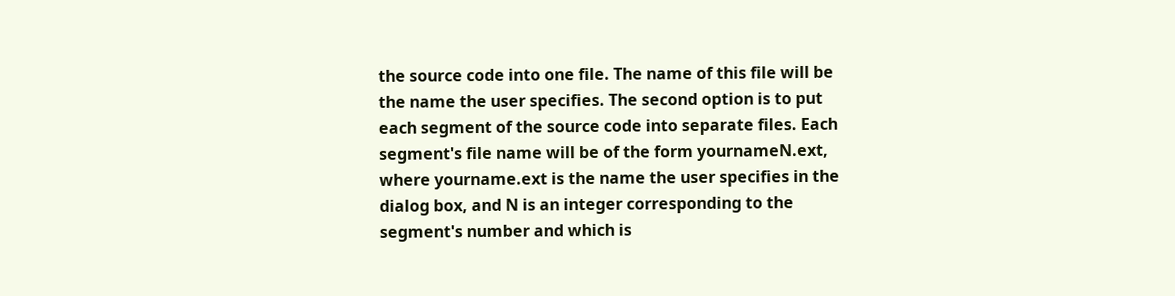the source code into one file. The name of this file will be the name the user specifies. The second option is to put each segment of the source code into separate files. Each segment's file name will be of the form yournameN.ext, where yourname.ext is the name the user specifies in the dialog box, and N is an integer corresponding to the segment's number and which is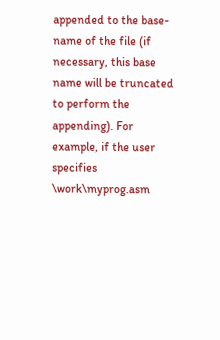appended to the base-name of the file (if necessary, this base name will be truncated to perform the appending). For example, if the user specifies \work\myprog.asm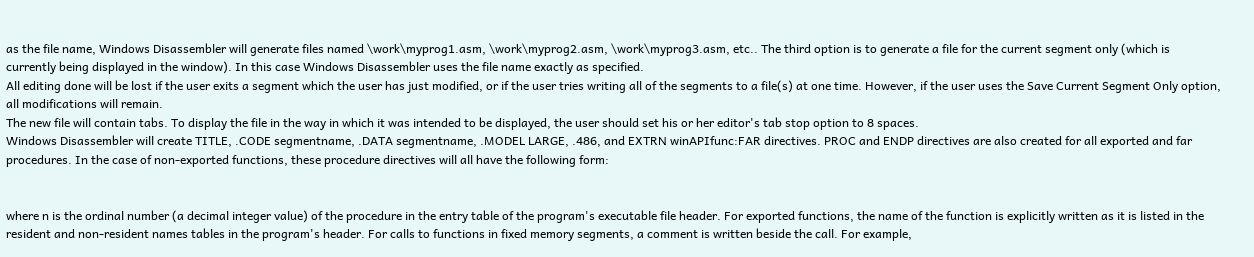as the file name, Windows Disassembler will generate files named \work\myprog1.asm, \work\myprog2.asm, \work\myprog3.asm, etc.. The third option is to generate a file for the current segment only (which is currently being displayed in the window). In this case Windows Disassembler uses the file name exactly as specified.
All editing done will be lost if the user exits a segment which the user has just modified, or if the user tries writing all of the segments to a file(s) at one time. However, if the user uses the Save Current Segment Only option, all modifications will remain.
The new file will contain tabs. To display the file in the way in which it was intended to be displayed, the user should set his or her editor's tab stop option to 8 spaces.
Windows Disassembler will create TITLE, .CODE segmentname, .DATA segmentname, .MODEL LARGE, .486, and EXTRN winAPIfunc:FAR directives. PROC and ENDP directives are also created for all exported and far procedures. In the case of non-exported functions, these procedure directives will all have the following form:


where n is the ordinal number (a decimal integer value) of the procedure in the entry table of the program's executable file header. For exported functions, the name of the function is explicitly written as it is listed in the resident and non-resident names tables in the program's header. For calls to functions in fixed memory segments, a comment is written beside the call. For example,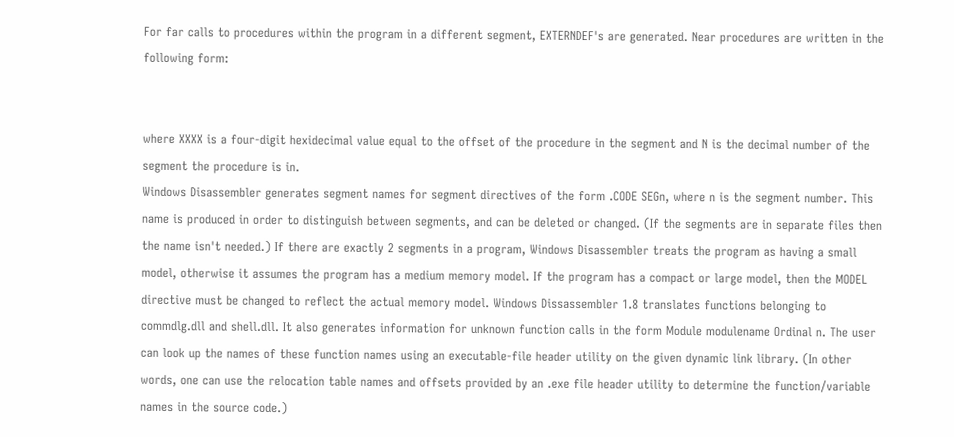For far calls to procedures within the program in a different segment, EXTERNDEF's are generated. Near procedures are written in the following form:


where XXXX is a four-digit hexidecimal value equal to the offset of the procedure in the segment and N is the decimal number of the segment the procedure is in.
Windows Disassembler generates segment names for segment directives of the form .CODE SEGn, where n is the segment number. This name is produced in order to distinguish between segments, and can be deleted or changed. (If the segments are in separate files then the name isn't needed.) If there are exactly 2 segments in a program, Windows Disassembler treats the program as having a small model, otherwise it assumes the program has a medium memory model. If the program has a compact or large model, then the MODEL directive must be changed to reflect the actual memory model. Windows Dissassembler 1.8 translates functions belonging to commdlg.dll and shell.dll. It also generates information for unknown function calls in the form Module modulename Ordinal n. The user can look up the names of these function names using an executable-file header utility on the given dynamic link library. (In other words, one can use the relocation table names and offsets provided by an .exe file header utility to determine the function/variable names in the source code.)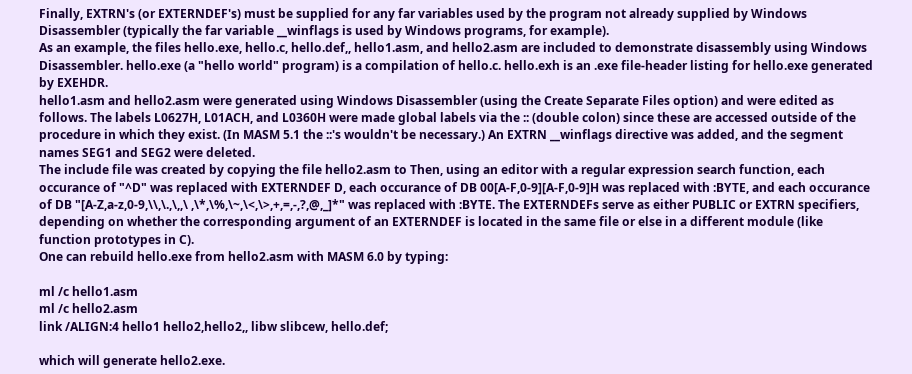Finally, EXTRN's (or EXTERNDEF's) must be supplied for any far variables used by the program not already supplied by Windows Disassembler (typically the far variable __winflags is used by Windows programs, for example).
As an example, the files hello.exe, hello.c, hello.def,, hello1.asm, and hello2.asm are included to demonstrate disassembly using Windows Disassembler. hello.exe (a "hello world" program) is a compilation of hello.c. hello.exh is an .exe file-header listing for hello.exe generated by EXEHDR.
hello1.asm and hello2.asm were generated using Windows Disassembler (using the Create Separate Files option) and were edited as follows. The labels L0627H, L01ACH, and L0360H were made global labels via the :: (double colon) since these are accessed outside of the procedure in which they exist. (In MASM 5.1 the ::'s wouldn't be necessary.) An EXTRN __winflags directive was added, and the segment names SEG1 and SEG2 were deleted.
The include file was created by copying the file hello2.asm to Then, using an editor with a regular expression search function, each occurance of "^D" was replaced with EXTERNDEF D, each occurance of DB 00[A-F,0-9][A-F,0-9]H was replaced with :BYTE, and each occurance of DB "[A-Z,a-z,0-9,\\,\.,\,,\ ,\*,\%,\~,\<,\>,+,=,-,?,@,_]*" was replaced with :BYTE. The EXTERNDEFs serve as either PUBLIC or EXTRN specifiers, depending on whether the corresponding argument of an EXTERNDEF is located in the same file or else in a different module (like function prototypes in C).
One can rebuild hello.exe from hello2.asm with MASM 6.0 by typing:

ml /c hello1.asm
ml /c hello2.asm
link /ALIGN:4 hello1 hello2,hello2,, libw slibcew, hello.def;

which will generate hello2.exe.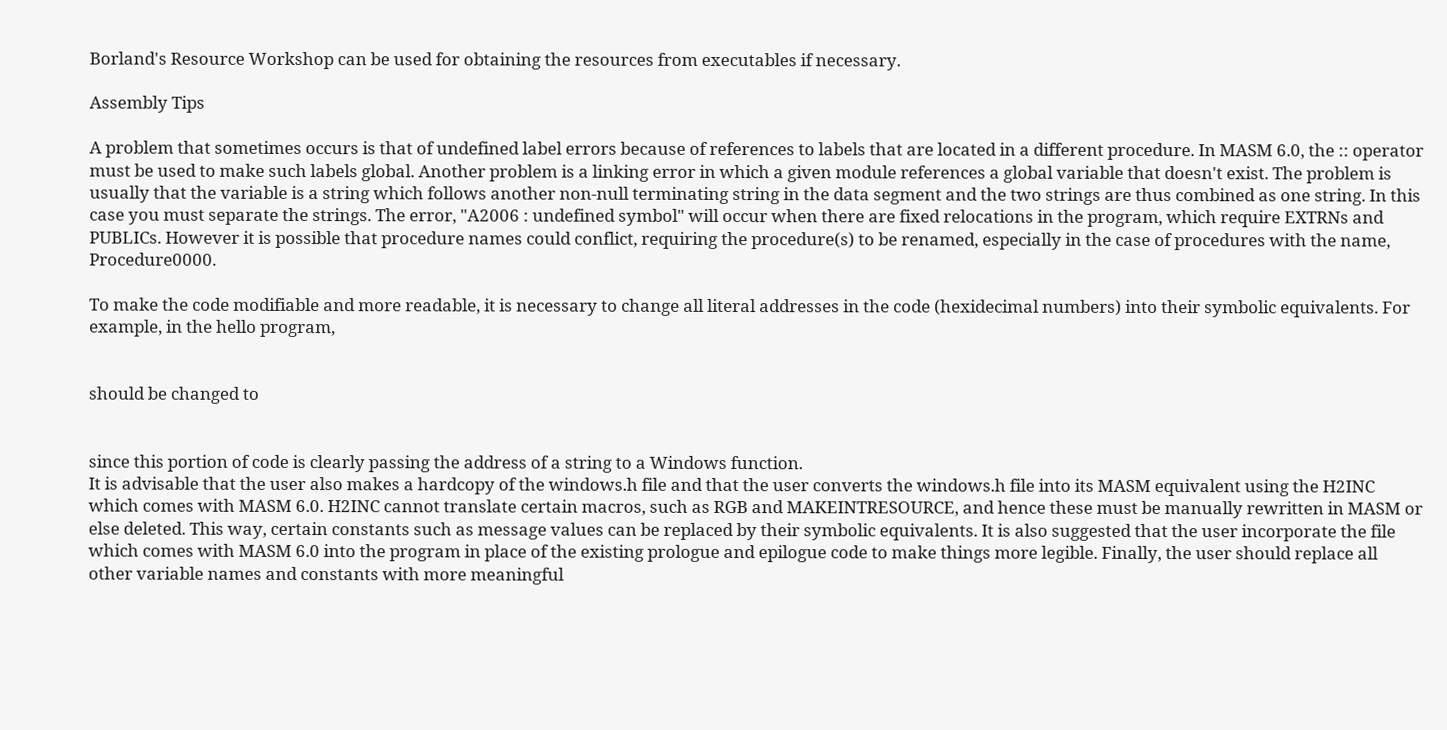Borland's Resource Workshop can be used for obtaining the resources from executables if necessary.

Assembly Tips

A problem that sometimes occurs is that of undefined label errors because of references to labels that are located in a different procedure. In MASM 6.0, the :: operator must be used to make such labels global. Another problem is a linking error in which a given module references a global variable that doesn't exist. The problem is usually that the variable is a string which follows another non-null terminating string in the data segment and the two strings are thus combined as one string. In this case you must separate the strings. The error, "A2006 : undefined symbol" will occur when there are fixed relocations in the program, which require EXTRNs and PUBLICs. However it is possible that procedure names could conflict, requiring the procedure(s) to be renamed, especially in the case of procedures with the name, Procedure0000.

To make the code modifiable and more readable, it is necessary to change all literal addresses in the code (hexidecimal numbers) into their symbolic equivalents. For example, in the hello program,


should be changed to


since this portion of code is clearly passing the address of a string to a Windows function.
It is advisable that the user also makes a hardcopy of the windows.h file and that the user converts the windows.h file into its MASM equivalent using the H2INC which comes with MASM 6.0. H2INC cannot translate certain macros, such as RGB and MAKEINTRESOURCE, and hence these must be manually rewritten in MASM or else deleted. This way, certain constants such as message values can be replaced by their symbolic equivalents. It is also suggested that the user incorporate the file which comes with MASM 6.0 into the program in place of the existing prologue and epilogue code to make things more legible. Finally, the user should replace all other variable names and constants with more meaningful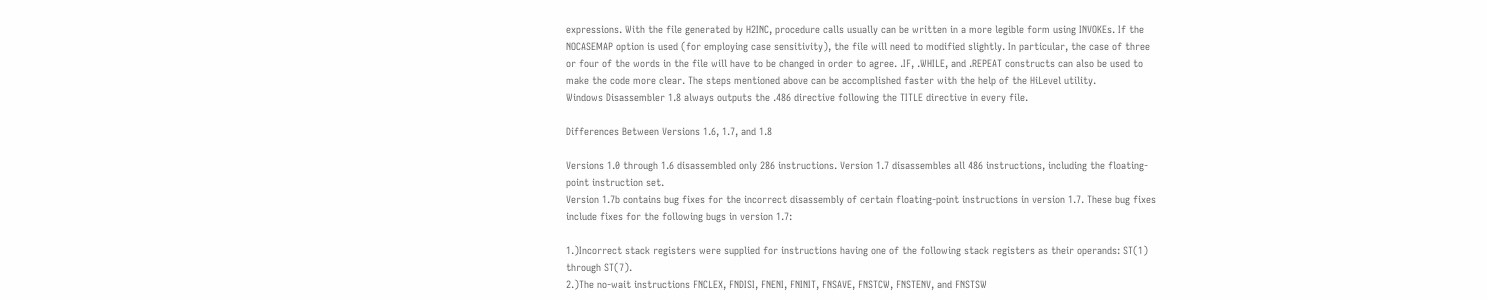expressions. With the file generated by H2INC, procedure calls usually can be written in a more legible form using INVOKEs. If the NOCASEMAP option is used (for employing case sensitivity), the file will need to modified slightly. In particular, the case of three or four of the words in the file will have to be changed in order to agree. .IF, .WHILE, and .REPEAT constructs can also be used to make the code more clear. The steps mentioned above can be accomplished faster with the help of the HiLevel utility.
Windows Disassembler 1.8 always outputs the .486 directive following the TITLE directive in every file.

Differences Between Versions 1.6, 1.7, and 1.8

Versions 1.0 through 1.6 disassembled only 286 instructions. Version 1.7 disassembles all 486 instructions, including the floating-point instruction set.
Version 1.7b contains bug fixes for the incorrect disassembly of certain floating-point instructions in version 1.7. These bug fixes include fixes for the following bugs in version 1.7:

1.)Incorrect stack registers were supplied for instructions having one of the following stack registers as their operands: ST(1) through ST(7).
2.)The no-wait instructions FNCLEX, FNDISI, FNENI, FNINIT, FNSAVE, FNSTCW, FNSTENV, and FNSTSW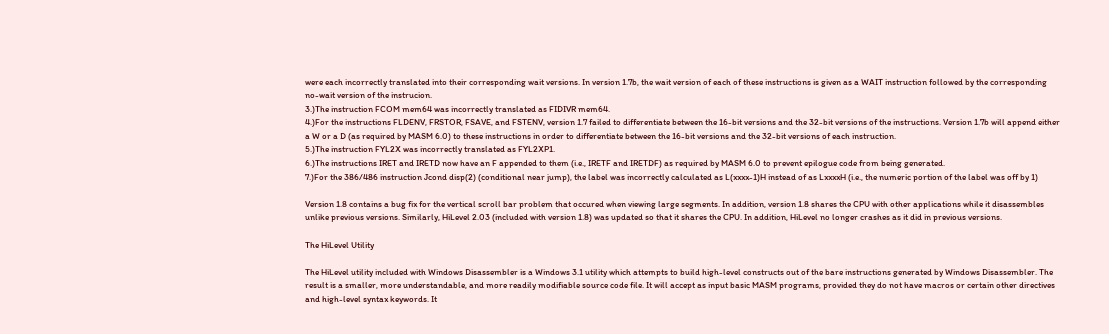were each incorrectly translated into their corresponding wait versions. In version 1.7b, the wait version of each of these instructions is given as a WAIT instruction followed by the corresponding no-wait version of the instrucion.
3.)The instruction FCOM mem64 was incorrectly translated as FIDIVR mem64.
4.)For the instructions FLDENV, FRSTOR, FSAVE, and FSTENV, version 1.7 failed to differentiate between the 16-bit versions and the 32-bit versions of the instructions. Version 1.7b will append either a W or a D (as required by MASM 6.0) to these instructions in order to differentiate between the 16-bit versions and the 32-bit versions of each instruction.
5.)The instruction FYL2X was incorrectly translated as FYL2XP1.
6.)The instructions IRET and IRETD now have an F appended to them (i.e., IRETF and IRETDF) as required by MASM 6.0 to prevent epilogue code from being generated.
7.)For the 386/486 instruction Jcond disp(2) (conditional near jump), the label was incorrectly calculated as L(xxxx-1)H instead of as LxxxxH (i.e., the numeric portion of the label was off by 1)

Version 1.8 contains a bug fix for the vertical scroll bar problem that occured when viewing large segments. In addition, version 1.8 shares the CPU with other applications while it disassembles unlike previous versions. Similarly, HiLevel 2.03 (included with version 1.8) was updated so that it shares the CPU. In addition, HiLevel no longer crashes as it did in previous versions.

The HiLevel Utility

The HiLevel utility included with Windows Disassembler is a Windows 3.1 utility which attempts to build high-level constructs out of the bare instructions generated by Windows Disassembler. The result is a smaller, more understandable, and more readily modifiable source code file. It will accept as input basic MASM programs, provided they do not have macros or certain other directives and high-level syntax keywords. It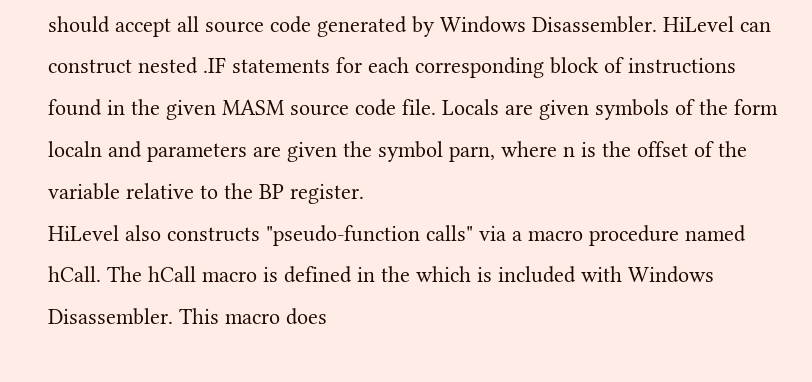should accept all source code generated by Windows Disassembler. HiLevel can construct nested .IF statements for each corresponding block of instructions found in the given MASM source code file. Locals are given symbols of the form localn and parameters are given the symbol parn, where n is the offset of the variable relative to the BP register.
HiLevel also constructs "pseudo-function calls" via a macro procedure named hCall. The hCall macro is defined in the which is included with Windows Disassembler. This macro does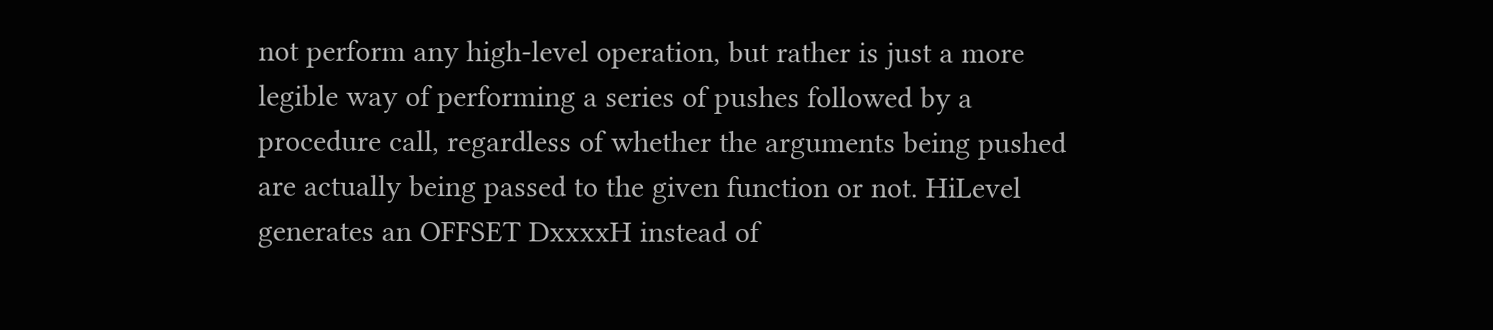not perform any high-level operation, but rather is just a more legible way of performing a series of pushes followed by a procedure call, regardless of whether the arguments being pushed are actually being passed to the given function or not. HiLevel generates an OFFSET DxxxxH instead of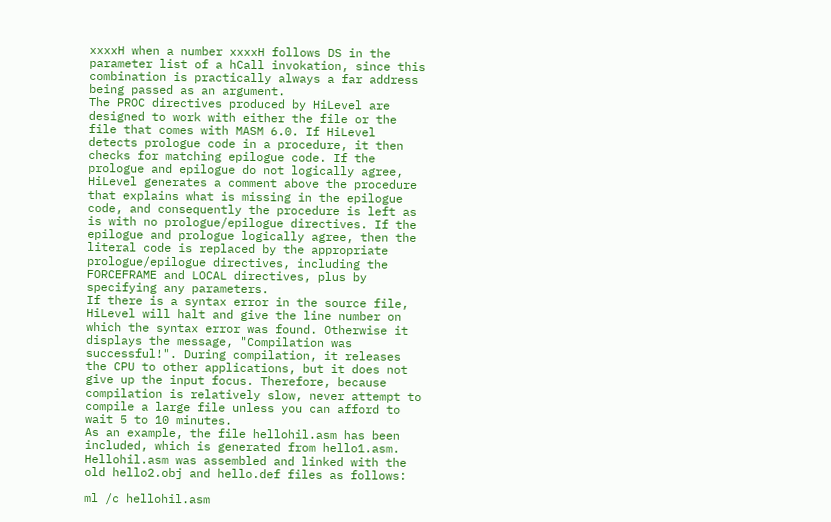xxxxH when a number xxxxH follows DS in the parameter list of a hCall invokation, since this combination is practically always a far address being passed as an argument.
The PROC directives produced by HiLevel are designed to work with either the file or the file that comes with MASM 6.0. If HiLevel detects prologue code in a procedure, it then checks for matching epilogue code. If the prologue and epilogue do not logically agree, HiLevel generates a comment above the procedure that explains what is missing in the epilogue code, and consequently the procedure is left as is with no prologue/epilogue directives. If the epilogue and prologue logically agree, then the literal code is replaced by the appropriate prologue/epilogue directives, including the FORCEFRAME and LOCAL directives, plus by specifying any parameters.
If there is a syntax error in the source file, HiLevel will halt and give the line number on which the syntax error was found. Otherwise it displays the message, "Compilation was successful!". During compilation, it releases the CPU to other applications, but it does not give up the input focus. Therefore, because compilation is relatively slow, never attempt to compile a large file unless you can afford to wait 5 to 10 minutes.
As an example, the file hellohil.asm has been included, which is generated from hello1.asm. Hellohil.asm was assembled and linked with the old hello2.obj and hello.def files as follows:

ml /c hellohil.asm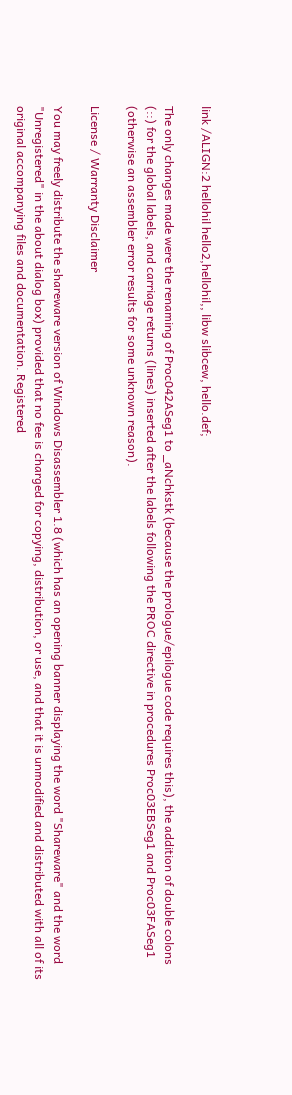link /ALIGN:2 hellohil hello2,hellohil,, libw slibcew, hello.def;

The only changes made were the renaming of Proc042ASeg1 to _aNchkstk (because the prologue/epilogue code requires this), the addition of double colons (::) for the global labels, and carriage returns (lines) inserted after the labels following the PROC directive in procedures Proc03EBSeg1 and Proc03FASeg1 (otherwise an assembler error results for some unknown reason).

License / Warranty Disclaimer

You may freely distribute the shareware version of Windows Disassembler 1.8 (which has an opening banner displaying the word "Shareware" and the word "Unregistered" in the about dialog box) provided that no fee is charged for copying, distribution, or use, and that it is unmodified and distributed with all of its original accompanying files and documentation. Registered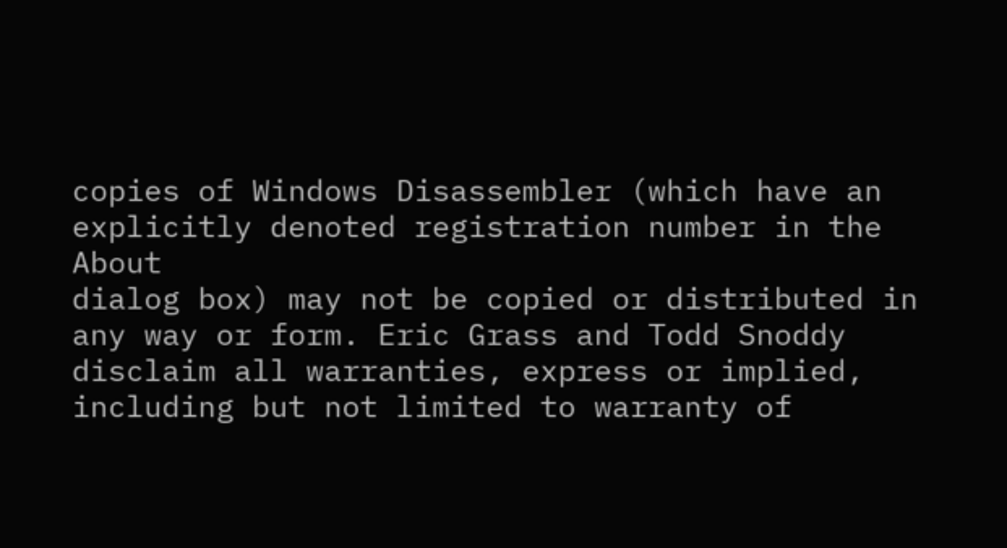copies of Windows Disassembler (which have an explicitly denoted registration number in the About
dialog box) may not be copied or distributed in any way or form. Eric Grass and Todd Snoddy disclaim all warranties, express or implied, including but not limited to warranty of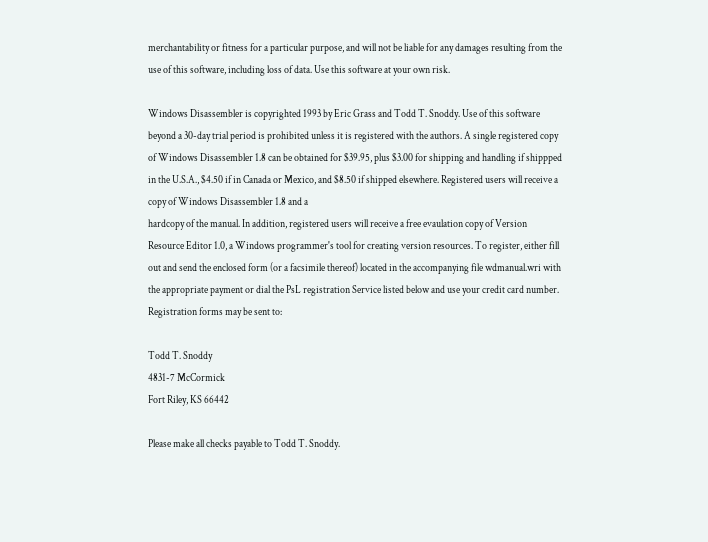merchantability or fitness for a particular purpose, and will not be liable for any damages resulting from the use of this software, including loss of data. Use this software at your own risk.

Windows Disassembler is copyrighted 1993 by Eric Grass and Todd T. Snoddy. Use of this software beyond a 30-day trial period is prohibited unless it is registered with the authors. A single registered copy of Windows Disassembler 1.8 can be obtained for $39.95, plus $3.00 for shipping and handling if shippped in the U.S.A., $4.50 if in Canada or Mexico, and $8.50 if shipped elsewhere. Registered users will receive a copy of Windows Disassembler 1.8 and a
hardcopy of the manual. In addition, registered users will receive a free evaulation copy of Version Resource Editor 1.0, a Windows programmer's tool for creating version resources. To register, either fill out and send the enclosed form (or a facsimile thereof) located in the accompanying file wdmanual.wri with the appropriate payment or dial the PsL registration Service listed below and use your credit card number. Registration forms may be sent to:

Todd T. Snoddy
4831-7 McCormick
Fort Riley, KS 66442

Please make all checks payable to Todd T. Snoddy.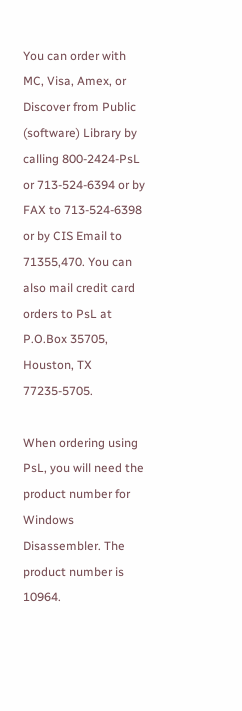You can order with MC, Visa, Amex, or Discover from Public (software) Library by calling 800-2424-PsL or 713-524-6394 or by FAX to 713-524-6398 or by CIS Email to 71355,470. You can also mail credit card orders to PsL at P.O.Box 35705, Houston, TX 77235-5705.

When ordering using PsL, you will need the product number for Windows Disassembler. The product number is 10964.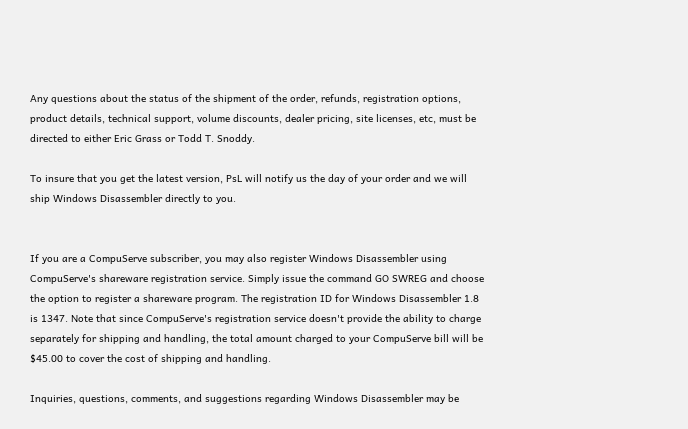Any questions about the status of the shipment of the order, refunds, registration options, product details, technical support, volume discounts, dealer pricing, site licenses, etc, must be directed to either Eric Grass or Todd T. Snoddy.

To insure that you get the latest version, PsL will notify us the day of your order and we will ship Windows Disassembler directly to you.


If you are a CompuServe subscriber, you may also register Windows Disassembler using CompuServe's shareware registration service. Simply issue the command GO SWREG and choose the option to register a shareware program. The registration ID for Windows Disassembler 1.8 is 1347. Note that since CompuServe's registration service doesn't provide the ability to charge separately for shipping and handling, the total amount charged to your CompuServe bill will be $45.00 to cover the cost of shipping and handling.

Inquiries, questions, comments, and suggestions regarding Windows Disassembler may be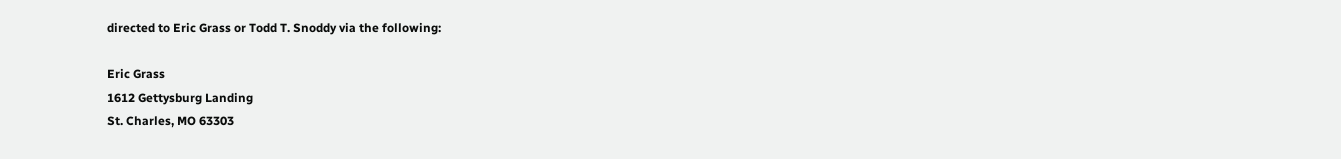directed to Eric Grass or Todd T. Snoddy via the following:

Eric Grass
1612 Gettysburg Landing
St. Charles, MO 63303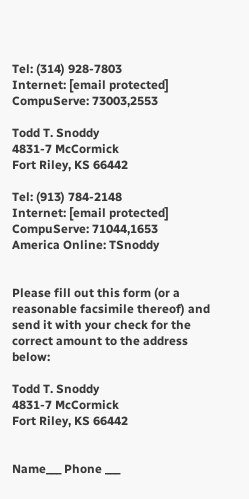Tel: (314) 928-7803
Internet: [email protected]
CompuServe: 73003,2553

Todd T. Snoddy
4831-7 McCormick
Fort Riley, KS 66442

Tel: (913) 784-2148
Internet: [email protected]
CompuServe: 71044,1653
America Online: TSnoddy


Please fill out this form (or a reasonable facsimile thereof) and send it with your check for the correct amount to the address below:

Todd T. Snoddy
4831-7 McCormick
Fort Riley, KS 66442


Name___ Phone ___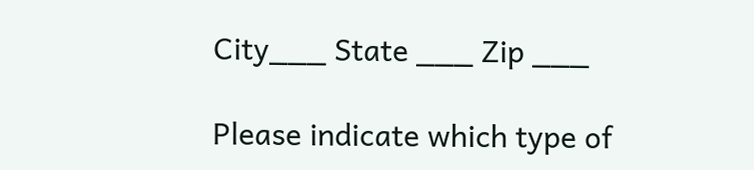City___ State ___ Zip ___

Please indicate which type of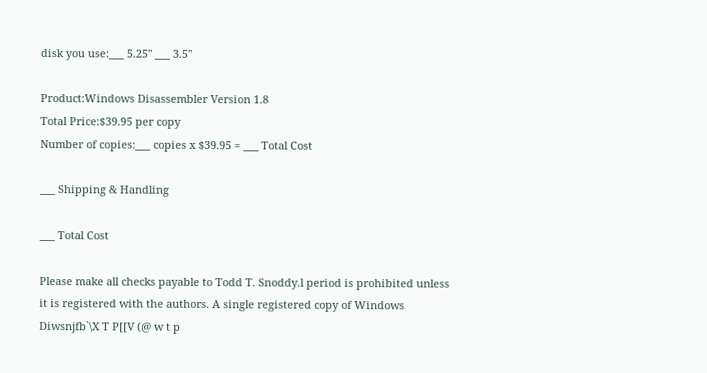disk you use:___ 5.25" ___ 3.5"

Product:Windows Disassembler Version 1.8
Total Price:$39.95 per copy
Number of copies:___ copies x $39.95 = ___ Total Cost

___ Shipping & Handling

___ Total Cost

Please make all checks payable to Todd T. Snoddy.l period is prohibited unless it is registered with the authors. A single registered copy of Windows Diwsnjfb`\X T P[[V (@ w t p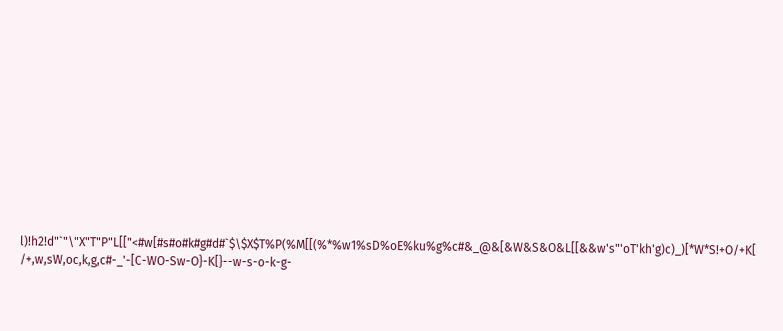l)!h2!d"`"\"X"T"P"L[["<#w[#s#o#k#g#d#`$\$X$T%P(%M[[(%*%w1%sD%oE%ku%g%c#&_@&[&W&S&O&L[[&&w's"'oT'kh'g)c)_)[*W*S!+O/+K[ /+,w,sW,oc,k,g,c#-_'-[C-WO-Sw-O}-K[}--w-s-o-k-g-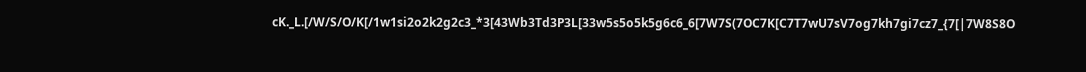cK._L.[/W/S/O/K[/1w1si2o2k2g2c3_*3[43Wb3Td3P3L[33w5s5o5k5g6c6_6[7W7S(7OC7K[C7T7wU7sV7og7kh7gi7cz7_{7[|7W8S8O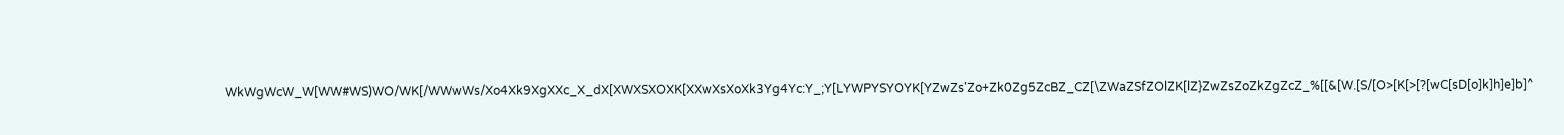WkWgWcW_W[WW#WS)WO/WK[/WWwWs/Xo4Xk9XgXXc_X_dX[XWXSXOXK[XXwXsXoXk3Yg4Yc:Y_;Y[LYWPYSYOYK[YZwZs'Zo+Zk0Zg5ZcBZ_CZ[\ZWaZSfZOlZK[lZ}ZwZsZoZkZgZcZ_%[[&[W.[S/[O>[K[>[?[wC[sD[o]k]h]e]b]^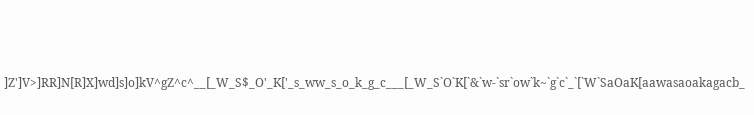]Z']V>]RR]N[R]X]wd]s]o]kV^gZ^c^__[_W_S$_O'_K['_s_ww_s_o_k_g_c___[_W_S`O`K[`&`w-`sr`ow`k~`g`c`_`[`W`SaOaK[aawasaoakagacb_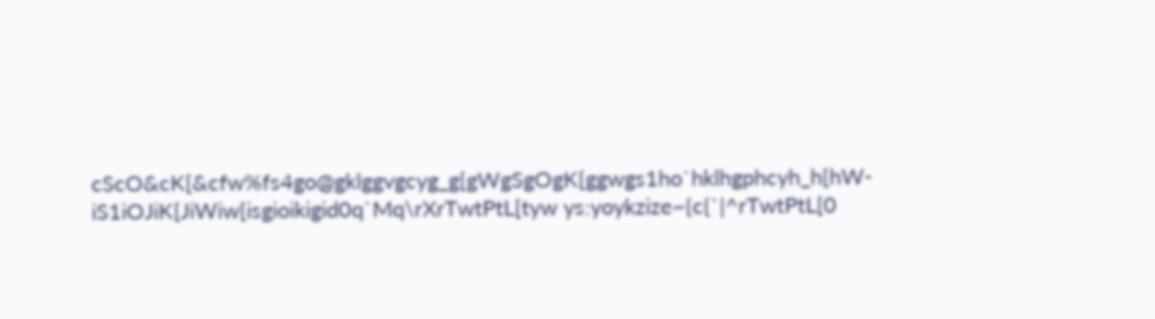cScO&cK[&cfw%fs4go@gklggvgcyg_g[gWgSgOgK[ggwgs1ho`hklhgphcyh_h[hW-iS1iOJiK[JiWiw[isgioikigid0q`Mq\rXrTwtPtL[tyw ys:yoykzize~{c{`|^rTwtPtL[0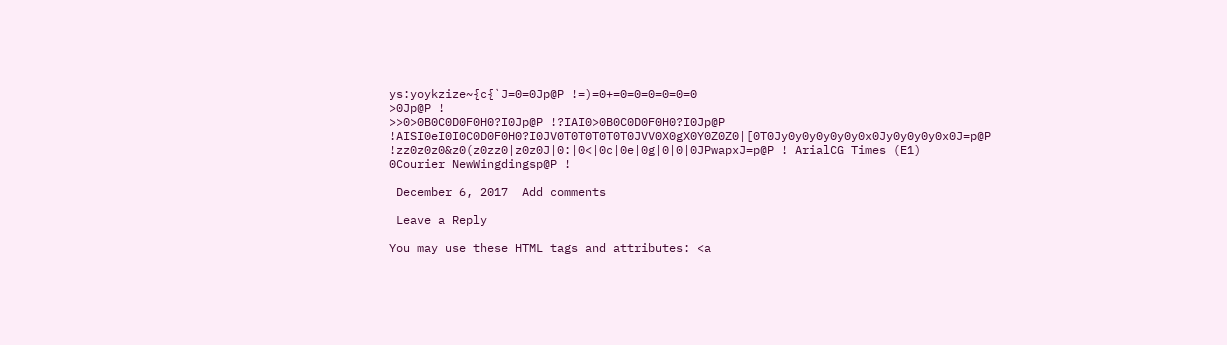ys:yoykzize~{c{`J=0=0Jp@P !=)=0+=0=0=0=0=0=0
>0Jp@P !
>>0>0B0C0D0F0H0?I0Jp@P !?IAI0>0B0C0D0F0H0?I0Jp@P !AISI0eI0I0C0D0F0H0?I0JV0T0T0T0T0T0JVV0X0gX0Y0Z0Z0|[0T0Jy0y0y0y0y0y0x0Jy0y0y0y0x0J=p@P !zz0z0z0&z0(z0zz0|z0z0J|0:|0<|0c|0e|0g|0|0|0JPwapxJ=p@P ! ArialCG Times (E1)
0Courier NewWingdingsp@P !

 December 6, 2017  Add comments

 Leave a Reply

You may use these HTML tags and attributes: <a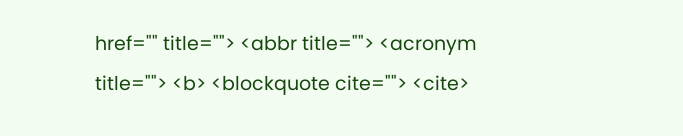href="" title=""> <abbr title=""> <acronym title=""> <b> <blockquote cite=""> <cite>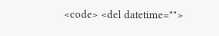<code> <del datetime="">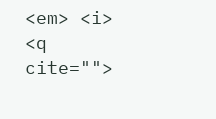<em> <i> <q cite="">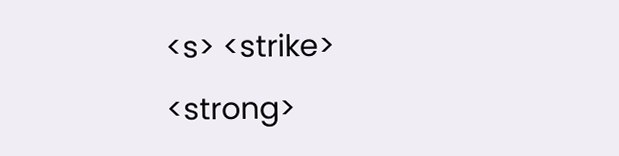<s> <strike> <strong>